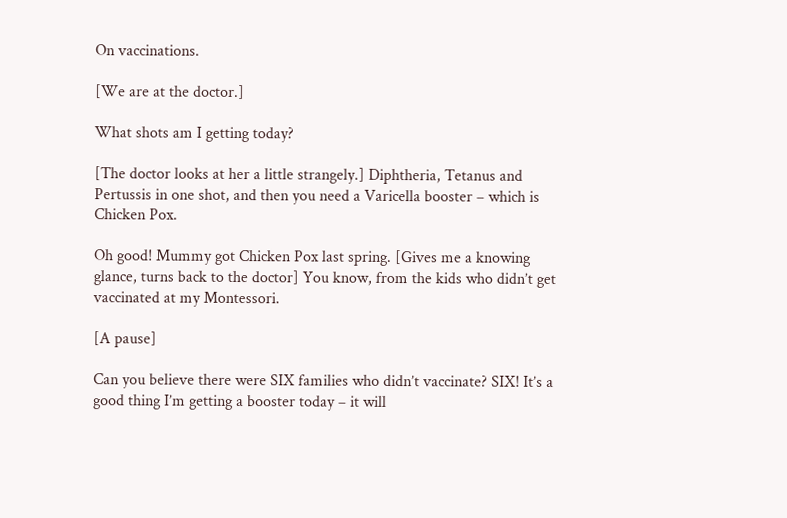On vaccinations.

[We are at the doctor.]

What shots am I getting today?

[The doctor looks at her a little strangely.] Diphtheria, Tetanus and Pertussis in one shot, and then you need a Varicella booster – which is Chicken Pox.

Oh good! Mummy got Chicken Pox last spring. [Gives me a knowing glance, turns back to the doctor] You know, from the kids who didn’t get vaccinated at my Montessori.

[A pause]

Can you believe there were SIX families who didn’t vaccinate? SIX! It’s a good thing I’m getting a booster today – it will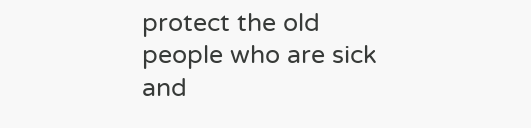protect the old people who are sick and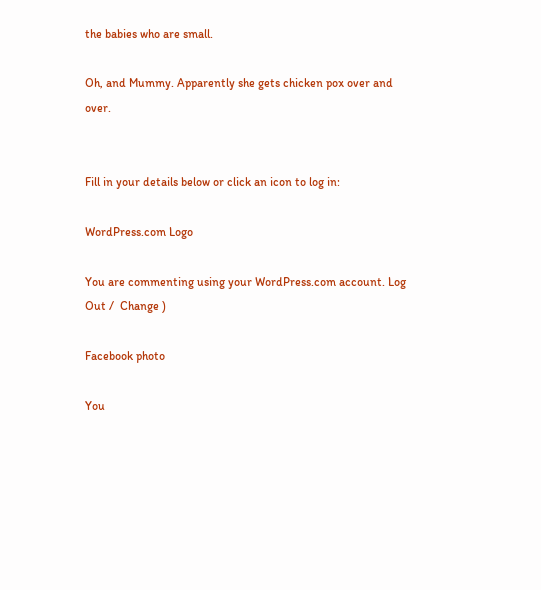the babies who are small.

Oh, and Mummy. Apparently she gets chicken pox over and over.


Fill in your details below or click an icon to log in:

WordPress.com Logo

You are commenting using your WordPress.com account. Log Out /  Change )

Facebook photo

You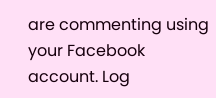are commenting using your Facebook account. Log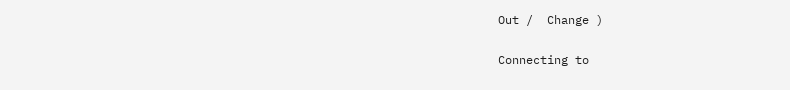Out /  Change )

Connecting to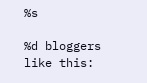%s

%d bloggers like this: